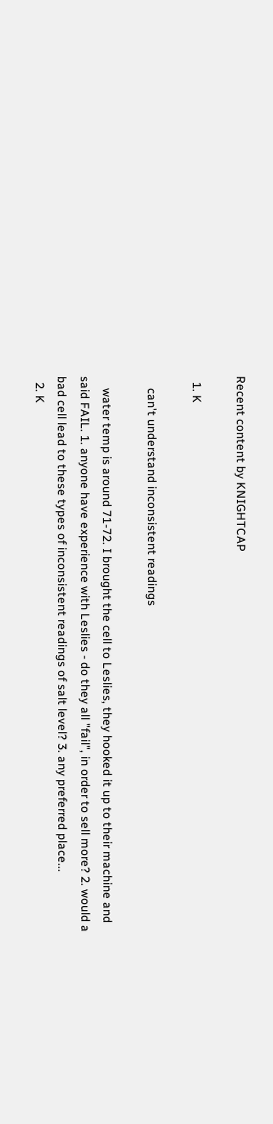Recent content by KNIGHTCAP

  1. K

    can't understand inconsistent readings

    water temp is around 71-72. I brought the cell to Leslies, they hooked it up to their machine and said FAIL. 1. anyone have experience with Leslies - do they all "fail", in order to sell more? 2. would a bad cell lead to these types of inconsistent readings of salt level? 3. any preferred place...
  2. K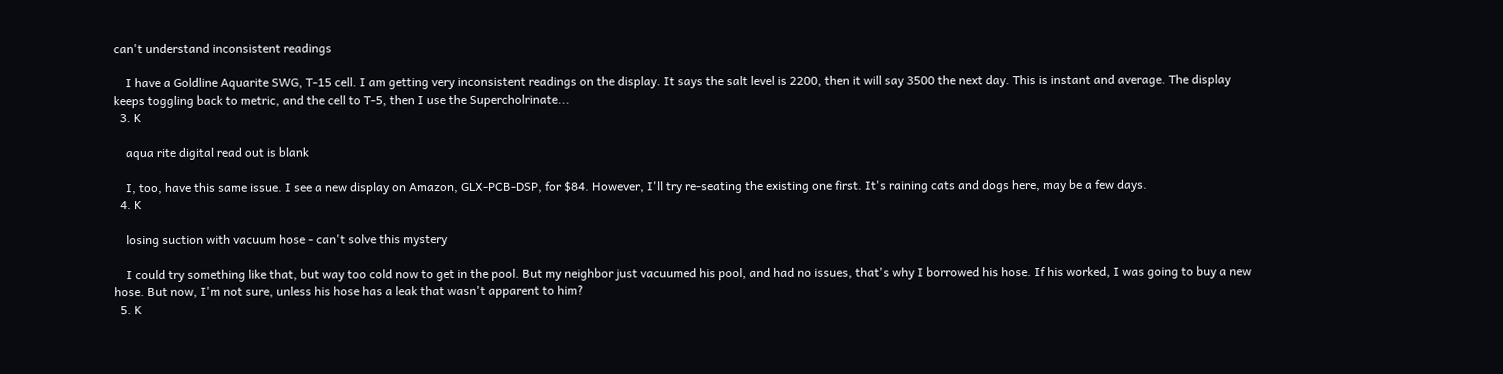can't understand inconsistent readings

    I have a Goldline Aquarite SWG, T-15 cell. I am getting very inconsistent readings on the display. It says the salt level is 2200, then it will say 3500 the next day. This is instant and average. The display keeps toggling back to metric, and the cell to T-5, then I use the Supercholrinate...
  3. K

    aqua rite digital read out is blank

    I, too, have this same issue. I see a new display on Amazon, GLX-PCB-DSP, for $84. However, I'll try re-seating the existing one first. It's raining cats and dogs here, may be a few days.
  4. K

    losing suction with vacuum hose - can't solve this mystery

    I could try something like that, but way too cold now to get in the pool. But my neighbor just vacuumed his pool, and had no issues, that's why I borrowed his hose. If his worked, I was going to buy a new hose. But now, I'm not sure, unless his hose has a leak that wasn't apparent to him?
  5. K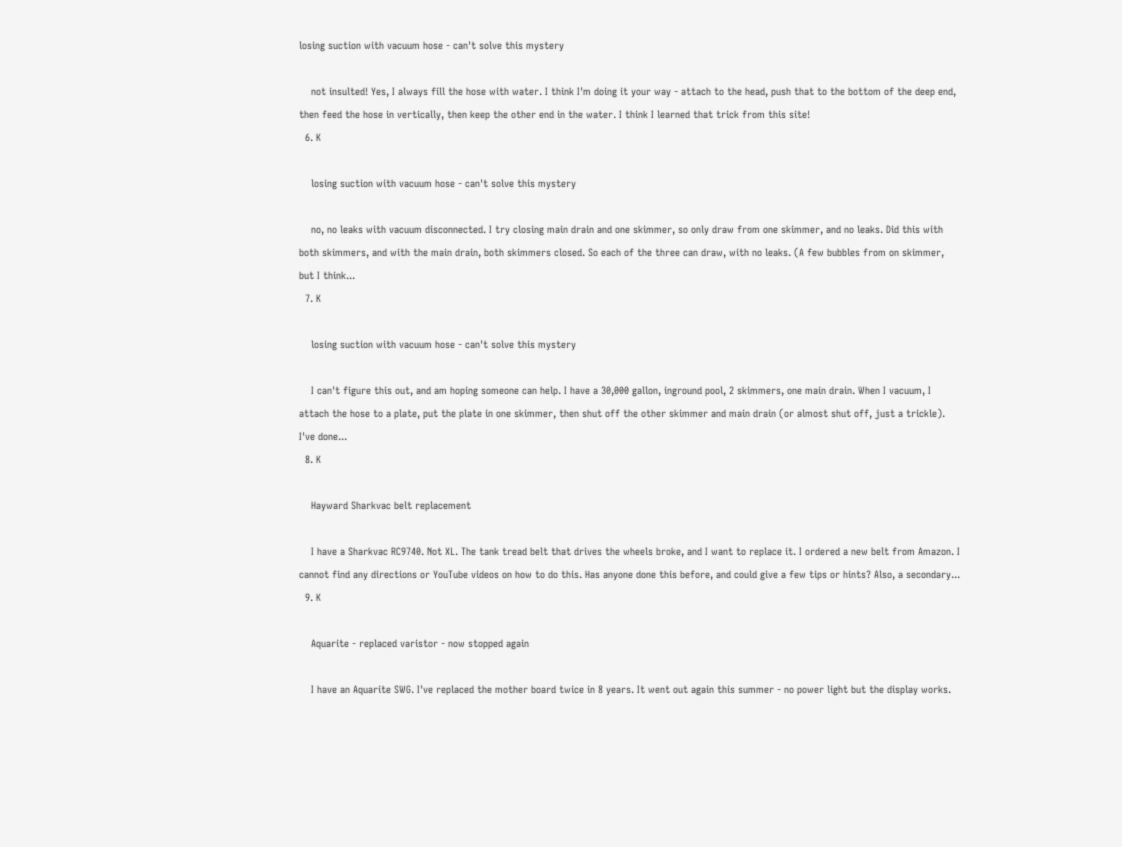losing suction with vacuum hose - can't solve this mystery

    not insulted! Yes, I always fill the hose with water. I think I'm doing it your way - attach to the head, push that to the bottom of the deep end, then feed the hose in vertically, then keep the other end in the water. I think I learned that trick from this site!
  6. K

    losing suction with vacuum hose - can't solve this mystery

    no, no leaks with vacuum disconnected. I try closing main drain and one skimmer, so only draw from one skimmer, and no leaks. Did this with both skimmers, and with the main drain, both skimmers closed. So each of the three can draw, with no leaks. (A few bubbles from on skimmer, but I think...
  7. K

    losing suction with vacuum hose - can't solve this mystery

    I can't figure this out, and am hoping someone can help. I have a 30,000 gallon, inground pool, 2 skimmers, one main drain. When I vacuum, I attach the hose to a plate, put the plate in one skimmer, then shut off the other skimmer and main drain (or almost shut off, just a trickle). I've done...
  8. K

    Hayward Sharkvac belt replacement

    I have a Sharkvac RC9740. Not XL. The tank tread belt that drives the wheels broke, and I want to replace it. I ordered a new belt from Amazon. I cannot find any directions or YouTube videos on how to do this. Has anyone done this before, and could give a few tips or hints? Also, a secondary...
  9. K

    Aquarite - replaced varistor - now stopped again

    I have an Aquarite SWG. I've replaced the mother board twice in 8 years. It went out again this summer - no power light but the display works.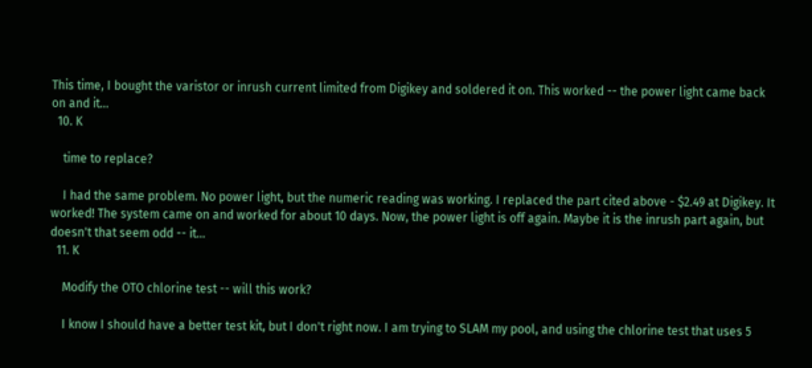This time, I bought the varistor or inrush current limited from Digikey and soldered it on. This worked -- the power light came back on and it...
  10. K

    time to replace?

    I had the same problem. No power light, but the numeric reading was working. I replaced the part cited above - $2.49 at Digikey. It worked! The system came on and worked for about 10 days. Now, the power light is off again. Maybe it is the inrush part again, but doesn't that seem odd -- it...
  11. K

    Modify the OTO chlorine test -- will this work?

    I know I should have a better test kit, but I don't right now. I am trying to SLAM my pool, and using the chlorine test that uses 5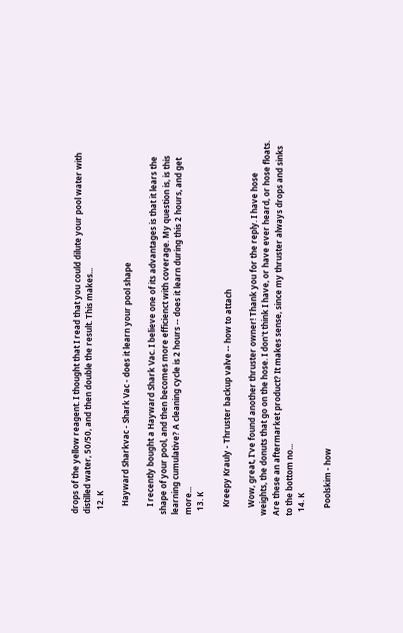drops of the yellow reagent. I thought that I read that you could dilute your pool water with distilled water, 50/50, and then double the result. This makes...
  12. K

    Hayward Sharkvac - Shark Vac - does it learn your pool shape

    I recently bought a Hayward Shark Vac. I believe one of its advantages is that it lears the shape of your pool, and then becomes more efficienct with coverage. My question is, is this learning cumulative? A cleaning cycle is 2 hours -- does it learn during this 2 hours, and get more...
  13. K

    Kreepy Krauly - Thruster backup valve -- how to attach

    Wow, great, I've found another thruster owner! Thank you for the reply. I have hose weights, the donuts that go on the hose. I don't think I have, or have ever heard, or hose floats. Are these an aftermarket product? It makes sense, since my thruster always drops and sinks to the bottom no...
  14. K

    Poolskim - how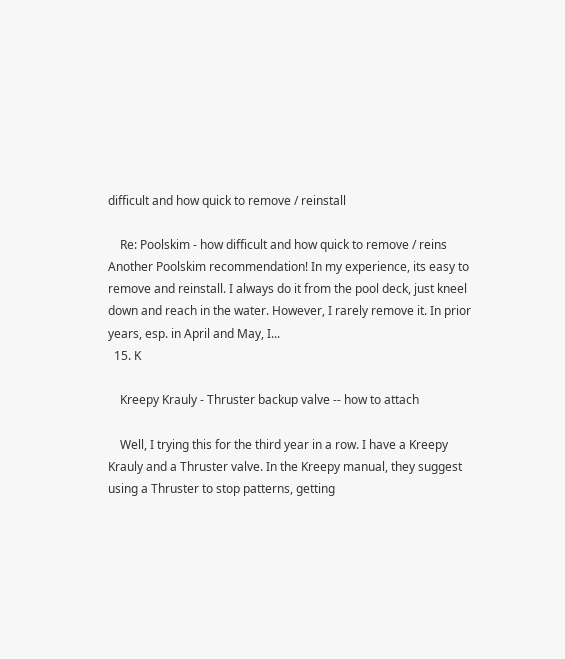difficult and how quick to remove / reinstall

    Re: Poolskim - how difficult and how quick to remove / reins Another Poolskim recommendation! In my experience, its easy to remove and reinstall. I always do it from the pool deck, just kneel down and reach in the water. However, I rarely remove it. In prior years, esp. in April and May, I...
  15. K

    Kreepy Krauly - Thruster backup valve -- how to attach

    Well, I trying this for the third year in a row. I have a Kreepy Krauly and a Thruster valve. In the Kreepy manual, they suggest using a Thruster to stop patterns, getting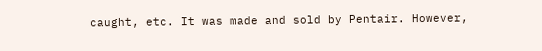caught, etc. It was made and sold by Pentair. However,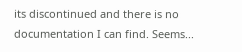its discontinued and there is no documentation I can find. Seems...